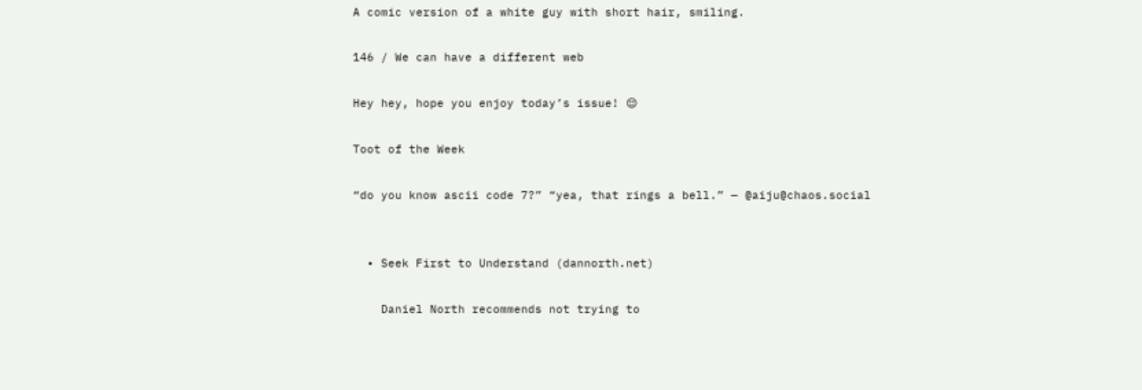A comic version of a white guy with short hair, smiling.

146 / We can have a different web

Hey hey, hope you enjoy today’s issue! 😌

Toot of the Week

“do you know ascii code 7?” “yea, that rings a bell.” — @aiju@chaos.social


  • Seek First to Understand (dannorth.net)

    Daniel North recommends not trying to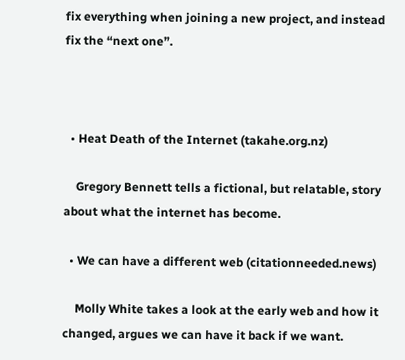fix everything when joining a new project, and instead fix the “next one”.



  • Heat Death of the Internet (takahe.org.nz)

    Gregory Bennett tells a fictional, but relatable, story about what the internet has become.

  • We can have a different web (citationneeded.news)

    Molly White takes a look at the early web and how it changed, argues we can have it back if we want.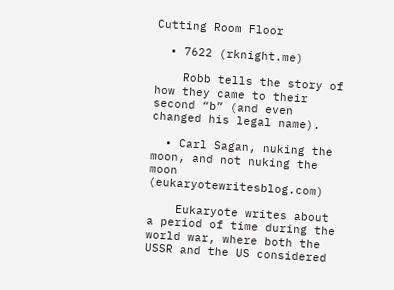Cutting Room Floor

  • 7622 (rknight.me)

    Robb tells the story of how they came to their second “b” (and even changed his legal name).

  • Carl Sagan, nuking the moon, and not nuking the moon (eukaryotewritesblog.com)

    Eukaryote writes about a period of time during the world war, where both the USSR and the US considered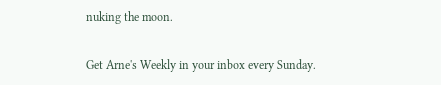nuking the moon.


Get Arne's Weekly in your inbox every Sunday.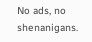No ads, no shenanigans.